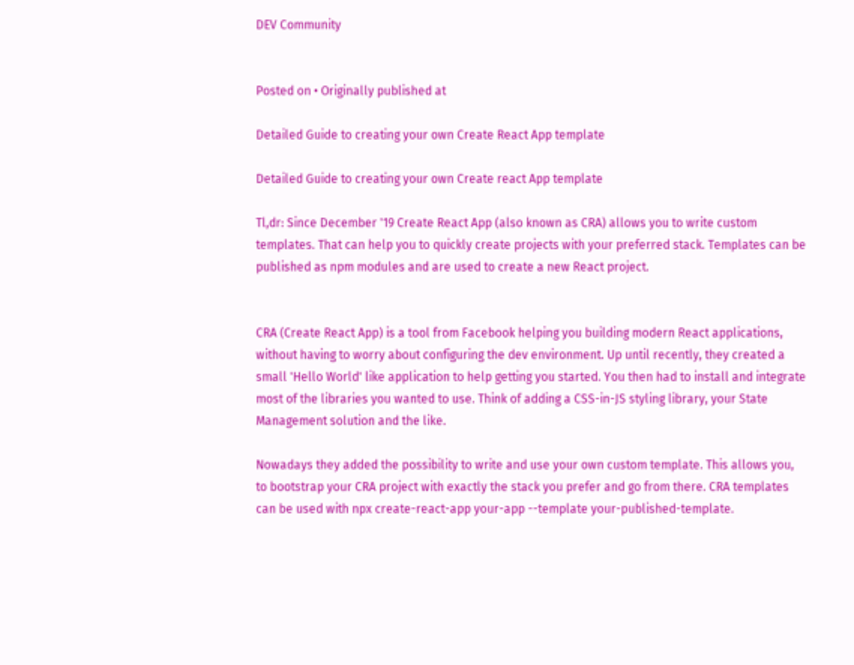DEV Community


Posted on • Originally published at

Detailed Guide to creating your own Create React App template

Detailed Guide to creating your own Create react App template

Tl,dr: Since December '19 Create React App (also known as CRA) allows you to write custom templates. That can help you to quickly create projects with your preferred stack. Templates can be published as npm modules and are used to create a new React project.


CRA (Create React App) is a tool from Facebook helping you building modern React applications, without having to worry about configuring the dev environment. Up until recently, they created a small 'Hello World' like application to help getting you started. You then had to install and integrate most of the libraries you wanted to use. Think of adding a CSS-in-JS styling library, your State Management solution and the like.

Nowadays they added the possibility to write and use your own custom template. This allows you, to bootstrap your CRA project with exactly the stack you prefer and go from there. CRA templates can be used with npx create-react-app your-app --template your-published-template.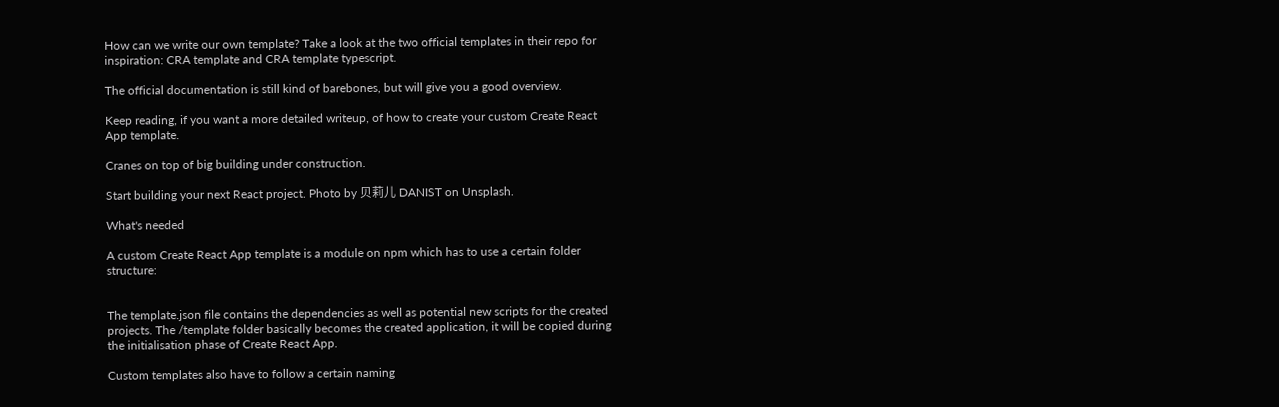How can we write our own template? Take a look at the two official templates in their repo for inspiration: CRA template and CRA template typescript.

The official documentation is still kind of barebones, but will give you a good overview.

Keep reading, if you want a more detailed writeup, of how to create your custom Create React App template.

Cranes on top of big building under construction.

Start building your next React project. Photo by 贝莉儿 DANIST on Unsplash.

What's needed

A custom Create React App template is a module on npm which has to use a certain folder structure:


The template.json file contains the dependencies as well as potential new scripts for the created projects. The /template folder basically becomes the created application, it will be copied during the initialisation phase of Create React App.

Custom templates also have to follow a certain naming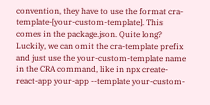convention, they have to use the format cra-template-[your-custom-template]. This comes in the package.json. Quite long? Luckily, we can omit the cra-template prefix and just use the your-custom-template name in the CRA command, like in npx create-react-app your-app --template your-custom-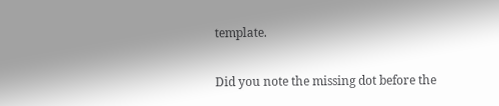template.

Did you note the missing dot before the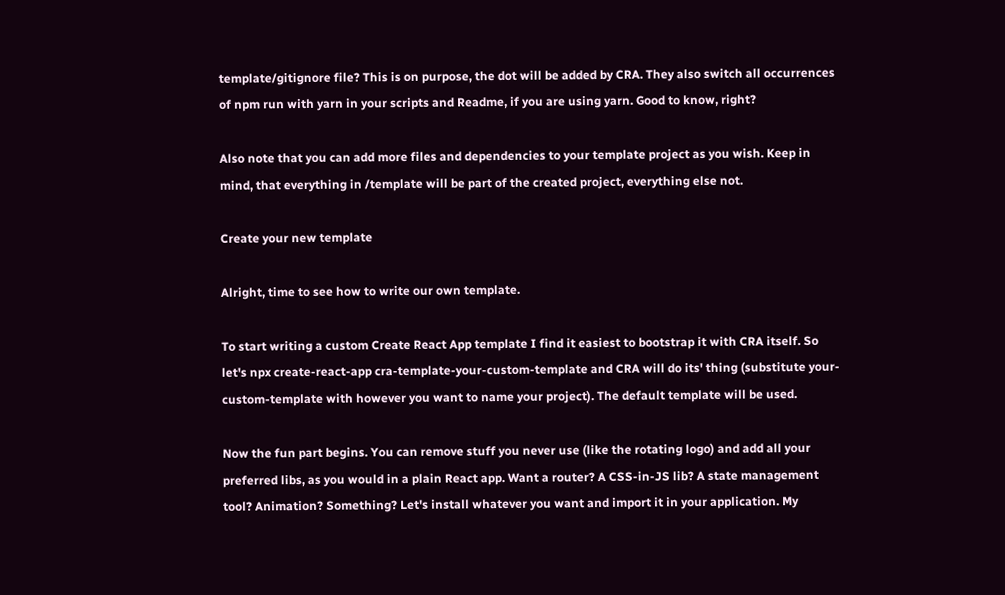template/gitignore file? This is on purpose, the dot will be added by CRA. They also switch all occurrences of npm run with yarn in your scripts and Readme, if you are using yarn. Good to know, right?

Also note that you can add more files and dependencies to your template project as you wish. Keep in mind, that everything in /template will be part of the created project, everything else not.

Create your new template

Alright, time to see how to write our own template.

To start writing a custom Create React App template I find it easiest to bootstrap it with CRA itself. So let's npx create-react-app cra-template-your-custom-template and CRA will do its' thing (substitute your-custom-template with however you want to name your project). The default template will be used.

Now the fun part begins. You can remove stuff you never use (like the rotating logo) and add all your preferred libs, as you would in a plain React app. Want a router? A CSS-in-JS lib? A state management tool? Animation? Something? Let's install whatever you want and import it in your application. My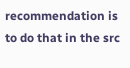recommendation is to do that in the src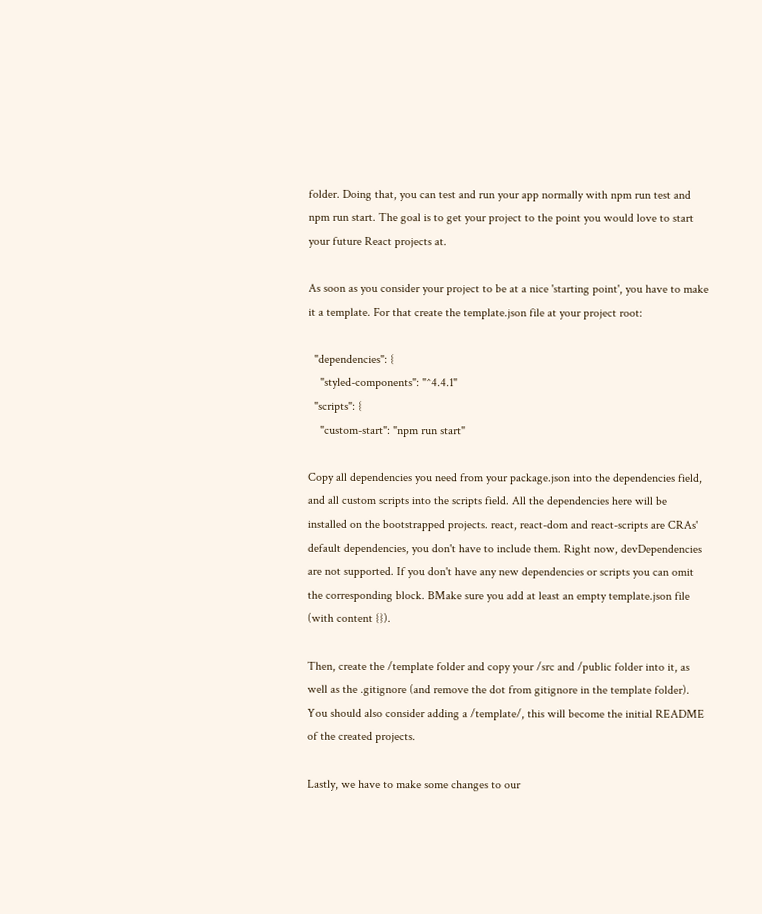folder. Doing that, you can test and run your app normally with npm run test and npm run start. The goal is to get your project to the point you would love to start your future React projects at.

As soon as you consider your project to be at a nice 'starting point', you have to make it a template. For that create the template.json file at your project root:

  "dependencies": {
    "styled-components": "^4.4.1"
  "scripts": {
    "custom-start": "npm run start"

Copy all dependencies you need from your package.json into the dependencies field, and all custom scripts into the scripts field. All the dependencies here will be installed on the bootstrapped projects. react, react-dom and react-scripts are CRAs' default dependencies, you don't have to include them. Right now, devDependencies are not supported. If you don't have any new dependencies or scripts you can omit the corresponding block. BMake sure you add at least an empty template.json file (with content {}).

Then, create the /template folder and copy your /src and /public folder into it, as well as the .gitignore (and remove the dot from gitignore in the template folder). You should also consider adding a /template/, this will become the initial README of the created projects.

Lastly, we have to make some changes to our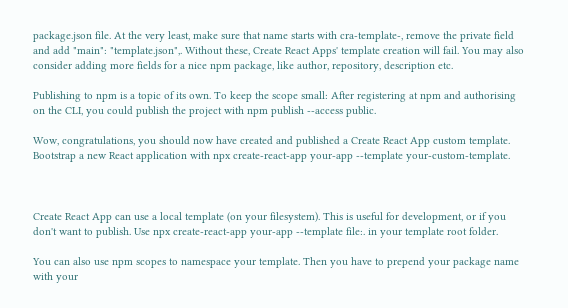package.json file. At the very least, make sure that name starts with cra-template-, remove the private field and add "main": "template.json",. Without these, Create React Apps' template creation will fail. You may also consider adding more fields for a nice npm package, like author, repository, description etc.

Publishing to npm is a topic of its own. To keep the scope small: After registering at npm and authorising on the CLI, you could publish the project with npm publish --access public.

Wow, congratulations, you should now have created and published a Create React App custom template. Bootstrap a new React application with npx create-react-app your-app --template your-custom-template.



Create React App can use a local template (on your filesystem). This is useful for development, or if you don't want to publish. Use npx create-react-app your-app --template file:. in your template root folder.

You can also use npm scopes to namespace your template. Then you have to prepend your package name with your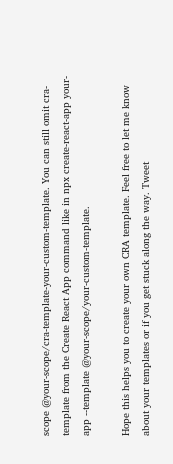scope @your-scope/cra-template-your-custom-template. You can still omit cra-template from the Create React App command like in npx create-react-app your-app --template @your-scope/your-custom-template.

Hope this helps you to create your own CRA template. Feel free to let me know about your templates or if you get stuck along the way. Tweet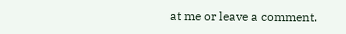at me or leave a comment.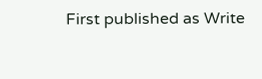First published as Write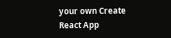your own Create React App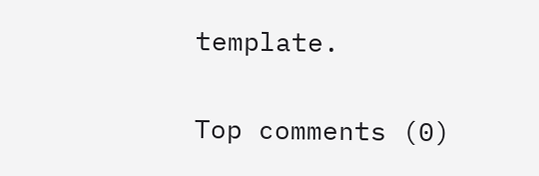template.

Top comments (0)